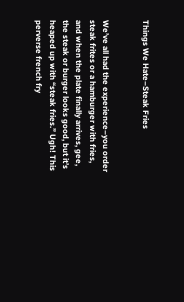Things We Hate–Steak Fries


We’ve all had the experience–you order steak frites or a hamburger with fries, and when the plate finally arrives, gee, the steak or burger looks good, but it’s heaped up with “steak fries.” Ugh! This perverse french fry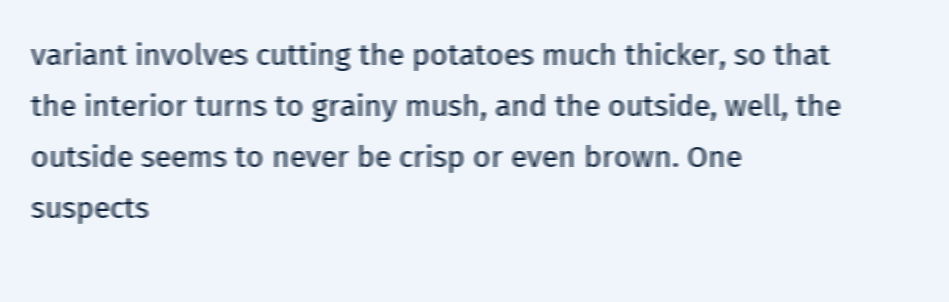variant involves cutting the potatoes much thicker, so that the interior turns to grainy mush, and the outside, well, the outside seems to never be crisp or even brown. One suspects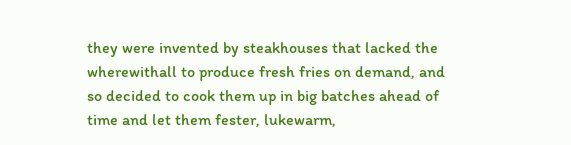they were invented by steakhouses that lacked the wherewithall to produce fresh fries on demand, and so decided to cook them up in big batches ahead of time and let them fester, lukewarm,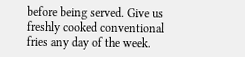before being served. Give us freshly cooked conventional fries any day of the week.